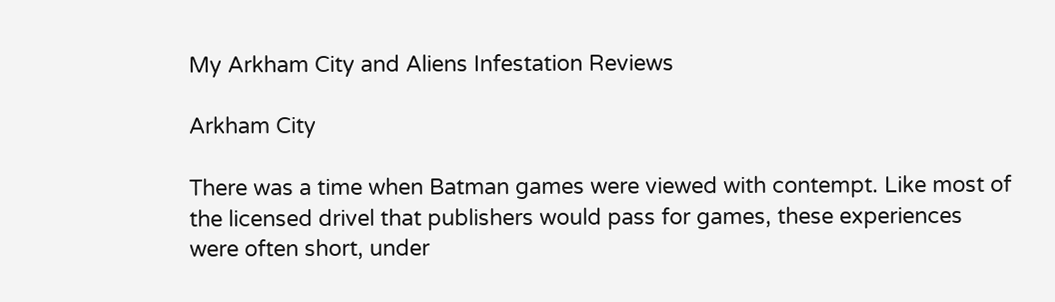My Arkham City and Aliens Infestation Reviews

Arkham City

There was a time when Batman games were viewed with contempt. Like most of the licensed drivel that publishers would pass for games, these experiences were often short, under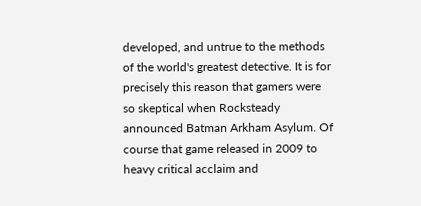developed, and untrue to the methods of the world's greatest detective. It is for precisely this reason that gamers were so skeptical when Rocksteady announced Batman Arkham Asylum. Of course that game released in 2009 to heavy critical acclaim and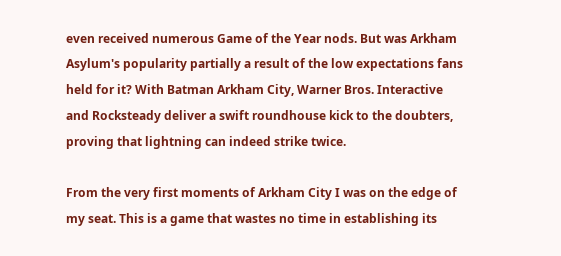even received numerous Game of the Year nods. But was Arkham Asylum's popularity partially a result of the low expectations fans held for it? With Batman Arkham City, Warner Bros. Interactive and Rocksteady deliver a swift roundhouse kick to the doubters, proving that lightning can indeed strike twice.

From the very first moments of Arkham City I was on the edge of my seat. This is a game that wastes no time in establishing its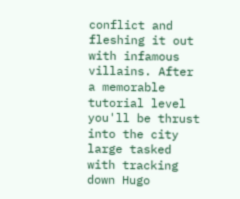conflict and fleshing it out with infamous villains. After a memorable tutorial level you'll be thrust into the city large tasked with tracking down Hugo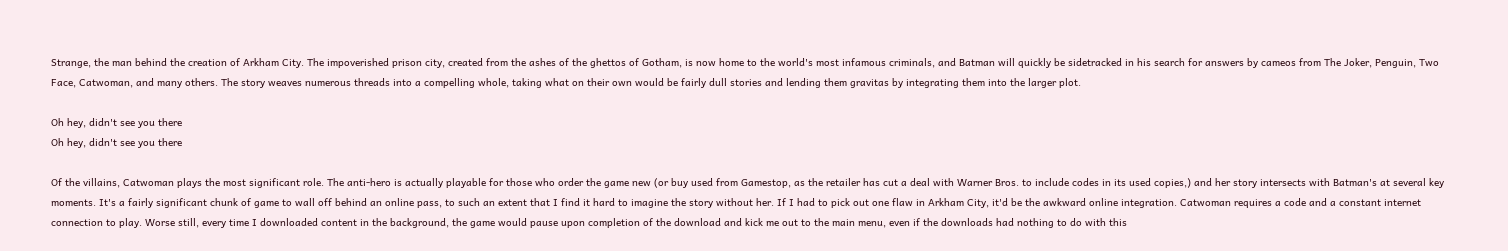Strange, the man behind the creation of Arkham City. The impoverished prison city, created from the ashes of the ghettos of Gotham, is now home to the world's most infamous criminals, and Batman will quickly be sidetracked in his search for answers by cameos from The Joker, Penguin, Two Face, Catwoman, and many others. The story weaves numerous threads into a compelling whole, taking what on their own would be fairly dull stories and lending them gravitas by integrating them into the larger plot.

Oh hey, didn't see you there
Oh hey, didn't see you there

Of the villains, Catwoman plays the most significant role. The anti-hero is actually playable for those who order the game new (or buy used from Gamestop, as the retailer has cut a deal with Warner Bros. to include codes in its used copies,) and her story intersects with Batman's at several key moments. It's a fairly significant chunk of game to wall off behind an online pass, to such an extent that I find it hard to imagine the story without her. If I had to pick out one flaw in Arkham City, it'd be the awkward online integration. Catwoman requires a code and a constant internet connection to play. Worse still, every time I downloaded content in the background, the game would pause upon completion of the download and kick me out to the main menu, even if the downloads had nothing to do with this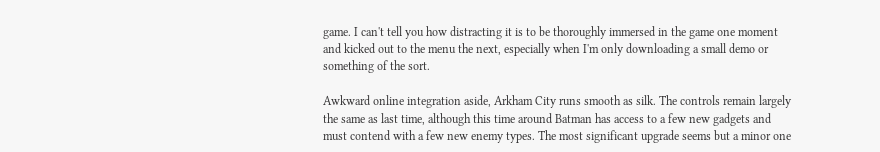game. I can't tell you how distracting it is to be thoroughly immersed in the game one moment and kicked out to the menu the next, especially when I'm only downloading a small demo or something of the sort.

Awkward online integration aside, Arkham City runs smooth as silk. The controls remain largely the same as last time, although this time around Batman has access to a few new gadgets and must contend with a few new enemy types. The most significant upgrade seems but a minor one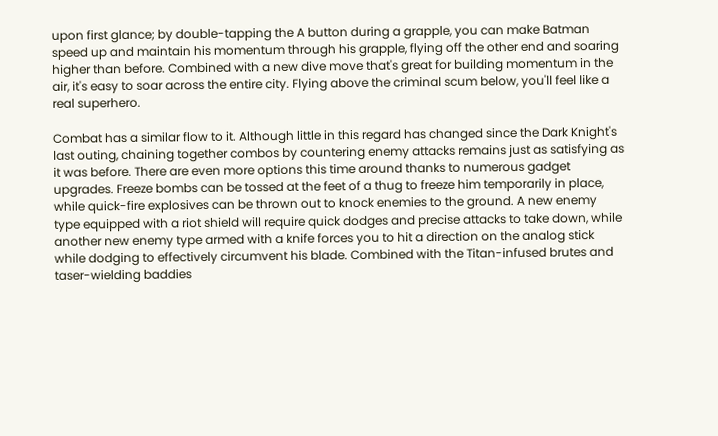upon first glance; by double-tapping the A button during a grapple, you can make Batman speed up and maintain his momentum through his grapple, flying off the other end and soaring higher than before. Combined with a new dive move that's great for building momentum in the air, it's easy to soar across the entire city. Flying above the criminal scum below, you'll feel like a real superhero.

Combat has a similar flow to it. Although little in this regard has changed since the Dark Knight's last outing, chaining together combos by countering enemy attacks remains just as satisfying as it was before. There are even more options this time around thanks to numerous gadget upgrades. Freeze bombs can be tossed at the feet of a thug to freeze him temporarily in place, while quick-fire explosives can be thrown out to knock enemies to the ground. A new enemy type equipped with a riot shield will require quick dodges and precise attacks to take down, while another new enemy type armed with a knife forces you to hit a direction on the analog stick while dodging to effectively circumvent his blade. Combined with the Titan-infused brutes and taser-wielding baddies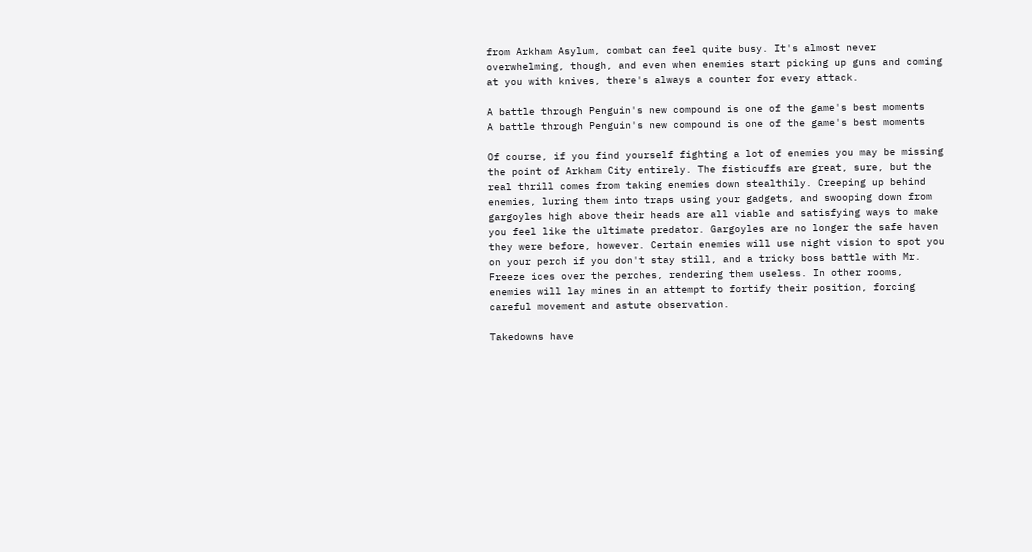from Arkham Asylum, combat can feel quite busy. It's almost never overwhelming, though, and even when enemies start picking up guns and coming at you with knives, there's always a counter for every attack.

A battle through Penguin's new compound is one of the game's best moments
A battle through Penguin's new compound is one of the game's best moments

Of course, if you find yourself fighting a lot of enemies you may be missing the point of Arkham City entirely. The fisticuffs are great, sure, but the real thrill comes from taking enemies down stealthily. Creeping up behind enemies, luring them into traps using your gadgets, and swooping down from gargoyles high above their heads are all viable and satisfying ways to make you feel like the ultimate predator. Gargoyles are no longer the safe haven they were before, however. Certain enemies will use night vision to spot you on your perch if you don't stay still, and a tricky boss battle with Mr. Freeze ices over the perches, rendering them useless. In other rooms, enemies will lay mines in an attempt to fortify their position, forcing careful movement and astute observation.

Takedowns have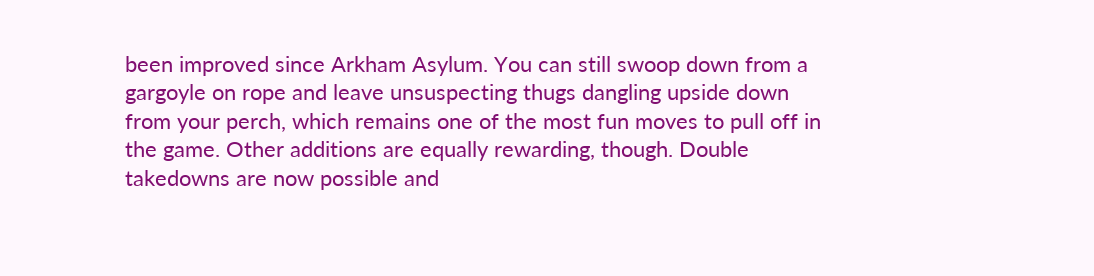been improved since Arkham Asylum. You can still swoop down from a gargoyle on rope and leave unsuspecting thugs dangling upside down from your perch, which remains one of the most fun moves to pull off in the game. Other additions are equally rewarding, though. Double takedowns are now possible and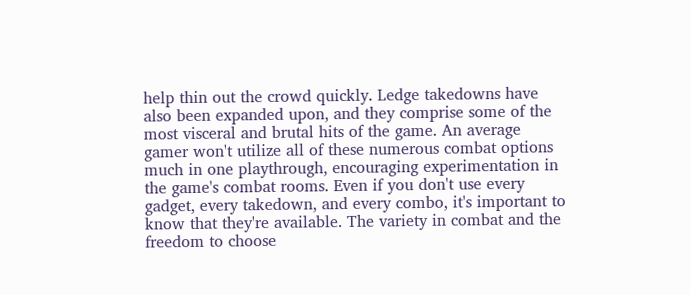help thin out the crowd quickly. Ledge takedowns have also been expanded upon, and they comprise some of the most visceral and brutal hits of the game. An average gamer won't utilize all of these numerous combat options much in one playthrough, encouraging experimentation in the game's combat rooms. Even if you don't use every gadget, every takedown, and every combo, it's important to know that they're available. The variety in combat and the freedom to choose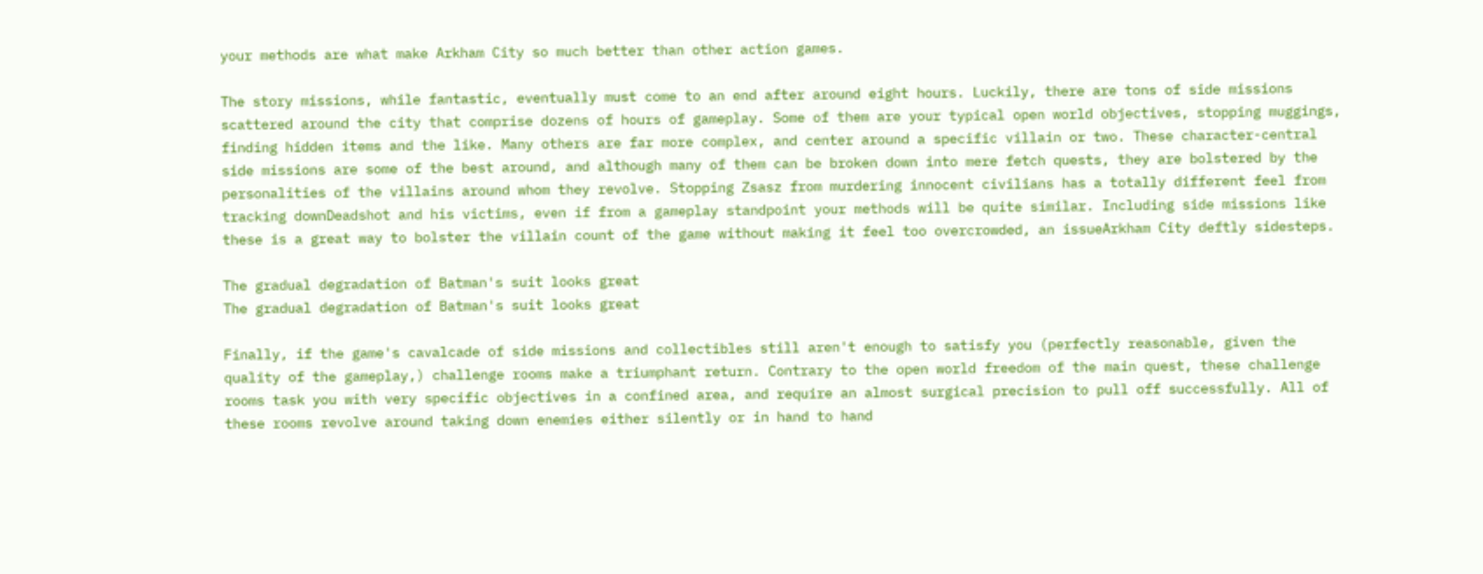your methods are what make Arkham City so much better than other action games.

The story missions, while fantastic, eventually must come to an end after around eight hours. Luckily, there are tons of side missions scattered around the city that comprise dozens of hours of gameplay. Some of them are your typical open world objectives, stopping muggings, finding hidden items and the like. Many others are far more complex, and center around a specific villain or two. These character-central side missions are some of the best around, and although many of them can be broken down into mere fetch quests, they are bolstered by the personalities of the villains around whom they revolve. Stopping Zsasz from murdering innocent civilians has a totally different feel from tracking downDeadshot and his victims, even if from a gameplay standpoint your methods will be quite similar. Including side missions like these is a great way to bolster the villain count of the game without making it feel too overcrowded, an issueArkham City deftly sidesteps.

The gradual degradation of Batman's suit looks great
The gradual degradation of Batman's suit looks great

Finally, if the game's cavalcade of side missions and collectibles still aren't enough to satisfy you (perfectly reasonable, given the quality of the gameplay,) challenge rooms make a triumphant return. Contrary to the open world freedom of the main quest, these challenge rooms task you with very specific objectives in a confined area, and require an almost surgical precision to pull off successfully. All of these rooms revolve around taking down enemies either silently or in hand to hand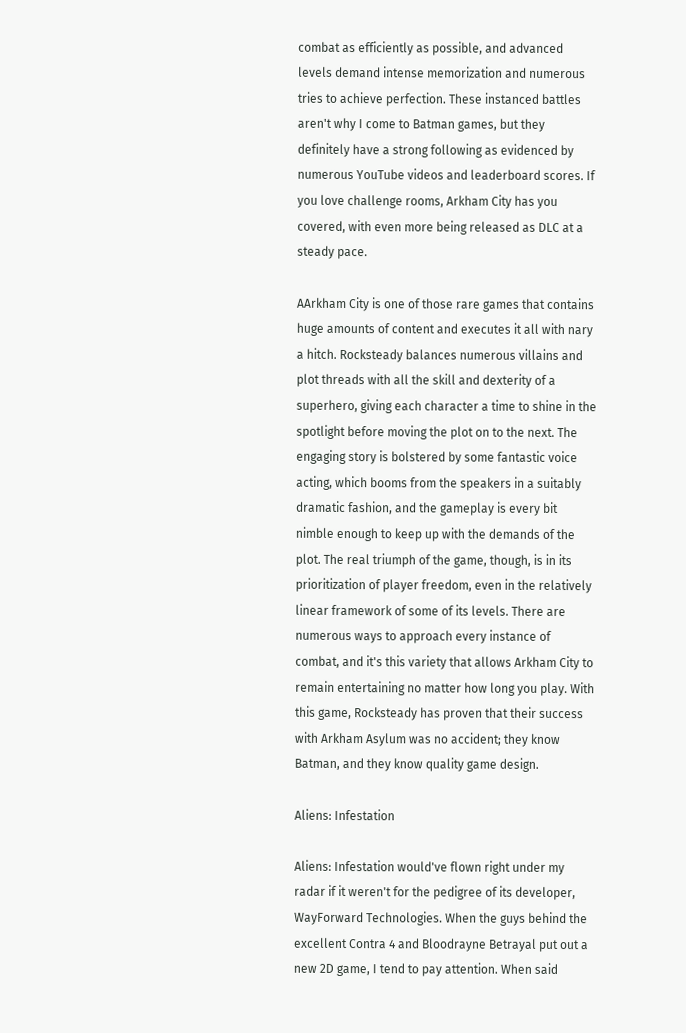combat as efficiently as possible, and advanced levels demand intense memorization and numerous tries to achieve perfection. These instanced battles aren't why I come to Batman games, but they definitely have a strong following as evidenced by numerous YouTube videos and leaderboard scores. If you love challenge rooms, Arkham City has you covered, with even more being released as DLC at a steady pace.

AArkham City is one of those rare games that contains huge amounts of content and executes it all with nary a hitch. Rocksteady balances numerous villains and plot threads with all the skill and dexterity of a superhero, giving each character a time to shine in the spotlight before moving the plot on to the next. The engaging story is bolstered by some fantastic voice acting, which booms from the speakers in a suitably dramatic fashion, and the gameplay is every bit nimble enough to keep up with the demands of the plot. The real triumph of the game, though, is in its prioritization of player freedom, even in the relatively linear framework of some of its levels. There are numerous ways to approach every instance of combat, and it's this variety that allows Arkham City to remain entertaining no matter how long you play. With this game, Rocksteady has proven that their success with Arkham Asylum was no accident; they know Batman, and they know quality game design.

Aliens: Infestation

Aliens: Infestation would've flown right under my radar if it weren't for the pedigree of its developer, WayForward Technologies. When the guys behind the excellent Contra 4 and Bloodrayne Betrayal put out a new 2D game, I tend to pay attention. When said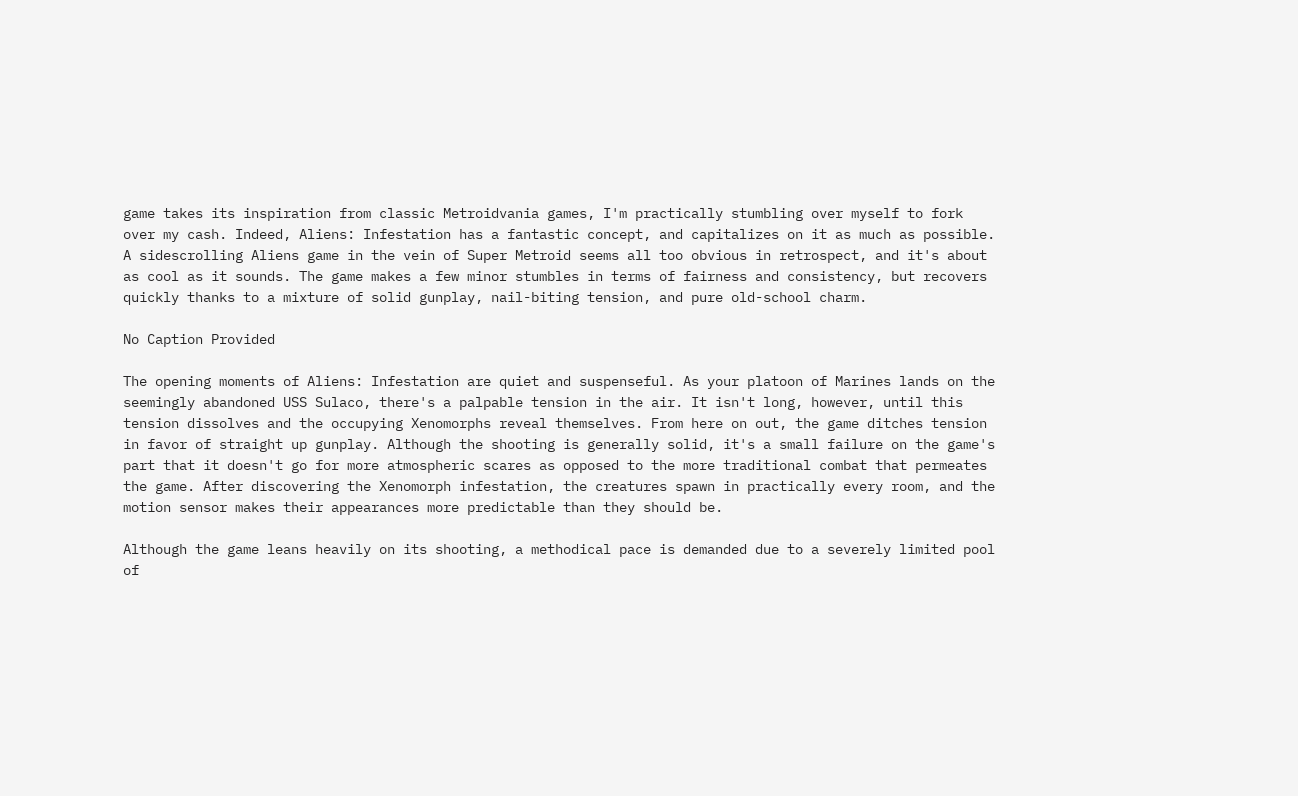game takes its inspiration from classic Metroidvania games, I'm practically stumbling over myself to fork over my cash. Indeed, Aliens: Infestation has a fantastic concept, and capitalizes on it as much as possible. A sidescrolling Aliens game in the vein of Super Metroid seems all too obvious in retrospect, and it's about as cool as it sounds. The game makes a few minor stumbles in terms of fairness and consistency, but recovers quickly thanks to a mixture of solid gunplay, nail-biting tension, and pure old-school charm.

No Caption Provided

The opening moments of Aliens: Infestation are quiet and suspenseful. As your platoon of Marines lands on the seemingly abandoned USS Sulaco, there's a palpable tension in the air. It isn't long, however, until this tension dissolves and the occupying Xenomorphs reveal themselves. From here on out, the game ditches tension in favor of straight up gunplay. Although the shooting is generally solid, it's a small failure on the game's part that it doesn't go for more atmospheric scares as opposed to the more traditional combat that permeates the game. After discovering the Xenomorph infestation, the creatures spawn in practically every room, and the motion sensor makes their appearances more predictable than they should be.

Although the game leans heavily on its shooting, a methodical pace is demanded due to a severely limited pool of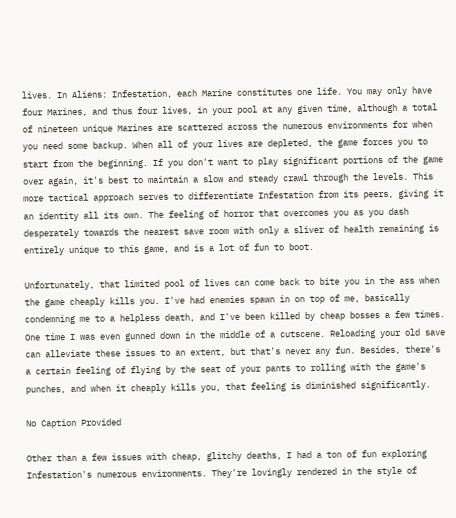lives. In Aliens: Infestation, each Marine constitutes one life. You may only have four Marines, and thus four lives, in your pool at any given time, although a total of nineteen unique Marines are scattered across the numerous environments for when you need some backup. When all of your lives are depleted, the game forces you to start from the beginning. If you don't want to play significant portions of the game over again, it's best to maintain a slow and steady crawl through the levels. This more tactical approach serves to differentiate Infestation from its peers, giving it an identity all its own. The feeling of horror that overcomes you as you dash desperately towards the nearest save room with only a sliver of health remaining is entirely unique to this game, and is a lot of fun to boot.

Unfortunately, that limited pool of lives can come back to bite you in the ass when the game cheaply kills you. I've had enemies spawn in on top of me, basically condemning me to a helpless death, and I've been killed by cheap bosses a few times. One time I was even gunned down in the middle of a cutscene. Reloading your old save can alleviate these issues to an extent, but that's never any fun. Besides, there's a certain feeling of flying by the seat of your pants to rolling with the game's punches, and when it cheaply kills you, that feeling is diminished significantly.

No Caption Provided

Other than a few issues with cheap, glitchy deaths, I had a ton of fun exploring Infestation's numerous environments. They're lovingly rendered in the style of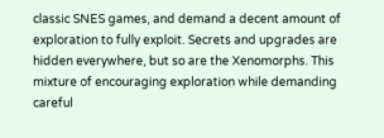classic SNES games, and demand a decent amount of exploration to fully exploit. Secrets and upgrades are hidden everywhere, but so are the Xenomorphs. This mixture of encouraging exploration while demanding careful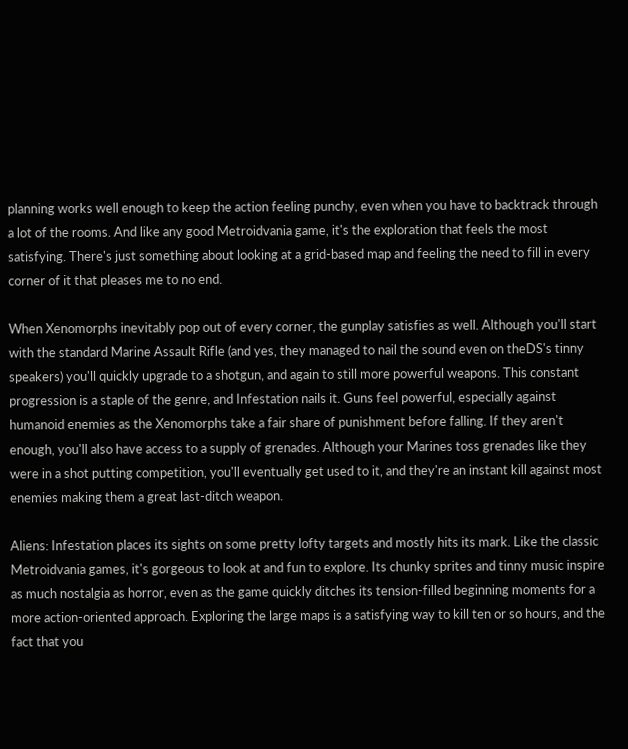planning works well enough to keep the action feeling punchy, even when you have to backtrack through a lot of the rooms. And like any good Metroidvania game, it's the exploration that feels the most satisfying. There's just something about looking at a grid-based map and feeling the need to fill in every corner of it that pleases me to no end.

When Xenomorphs inevitably pop out of every corner, the gunplay satisfies as well. Although you'll start with the standard Marine Assault Rifle (and yes, they managed to nail the sound even on theDS's tinny speakers) you'll quickly upgrade to a shotgun, and again to still more powerful weapons. This constant progression is a staple of the genre, and Infestation nails it. Guns feel powerful, especially against humanoid enemies as the Xenomorphs take a fair share of punishment before falling. If they aren't enough, you'll also have access to a supply of grenades. Although your Marines toss grenades like they were in a shot putting competition, you'll eventually get used to it, and they're an instant kill against most enemies making them a great last-ditch weapon.

Aliens: Infestation places its sights on some pretty lofty targets and mostly hits its mark. Like the classic Metroidvania games, it's gorgeous to look at and fun to explore. Its chunky sprites and tinny music inspire as much nostalgia as horror, even as the game quickly ditches its tension-filled beginning moments for a more action-oriented approach. Exploring the large maps is a satisfying way to kill ten or so hours, and the fact that you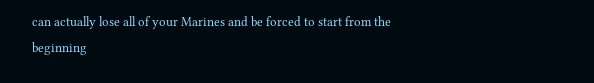can actually lose all of your Marines and be forced to start from the beginning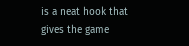is a neat hook that gives the game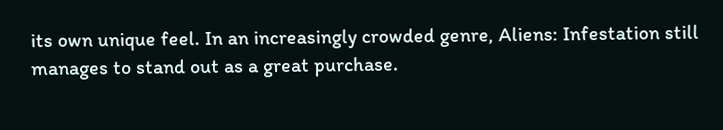its own unique feel. In an increasingly crowded genre, Aliens: Infestation still manages to stand out as a great purchase.